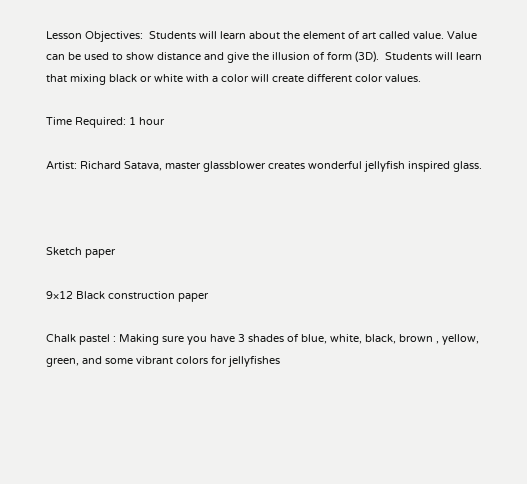Lesson Objectives:  Students will learn about the element of art called value. Value can be used to show distance and give the illusion of form (3D).  Students will learn that mixing black or white with a color will create different color values.

Time Required: 1 hour

Artist: Richard Satava, master glassblower creates wonderful jellyfish inspired glass.



Sketch paper

9×12 Black construction paper

Chalk pastel : Making sure you have 3 shades of blue, white, black, brown , yellow, green, and some vibrant colors for jellyfishes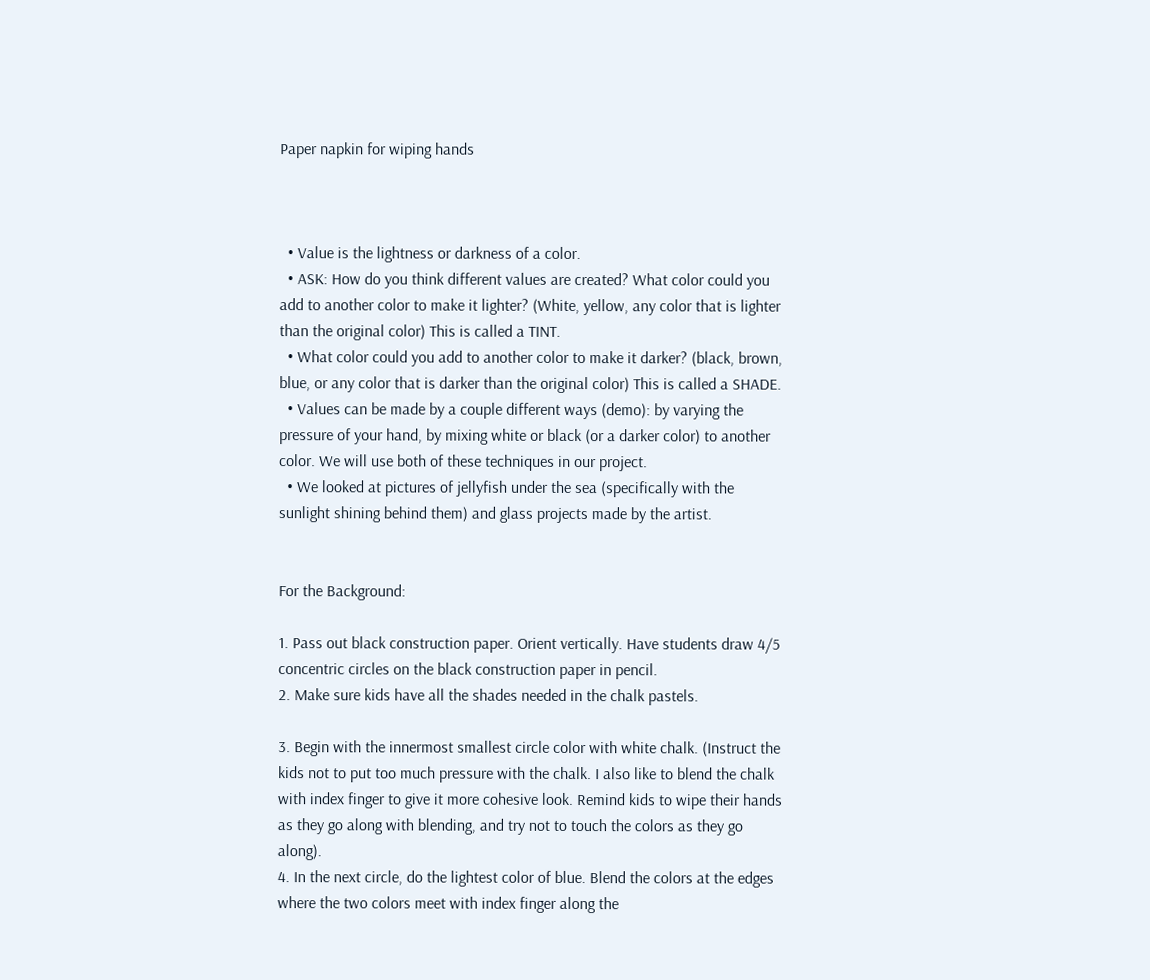Paper napkin for wiping hands



  • Value is the lightness or darkness of a color.
  • ASK: How do you think different values are created? What color could you add to another color to make it lighter? (White, yellow, any color that is lighter than the original color) This is called a TINT.
  • What color could you add to another color to make it darker? (black, brown, blue, or any color that is darker than the original color) This is called a SHADE.
  • Values can be made by a couple different ways (demo): by varying the pressure of your hand, by mixing white or black (or a darker color) to another color. We will use both of these techniques in our project.
  • We looked at pictures of jellyfish under the sea (specifically with the sunlight shining behind them) and glass projects made by the artist.


For the Background:

1. Pass out black construction paper. Orient vertically. Have students draw 4/5 concentric circles on the black construction paper in pencil.
2. Make sure kids have all the shades needed in the chalk pastels.

3. Begin with the innermost smallest circle color with white chalk. (Instruct the kids not to put too much pressure with the chalk. I also like to blend the chalk with index finger to give it more cohesive look. Remind kids to wipe their hands as they go along with blending, and try not to touch the colors as they go along).
4. In the next circle, do the lightest color of blue. Blend the colors at the edges where the two colors meet with index finger along the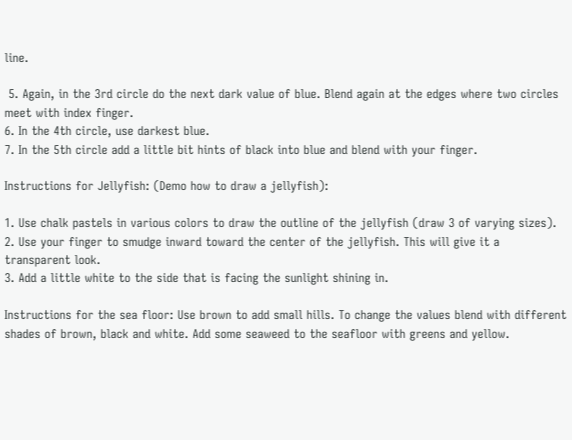line.

 5. Again, in the 3rd circle do the next dark value of blue. Blend again at the edges where two circles meet with index finger.
6. In the 4th circle, use darkest blue.
7. In the 5th circle add a little bit hints of black into blue and blend with your finger.

Instructions for Jellyfish: (Demo how to draw a jellyfish):

1. Use chalk pastels in various colors to draw the outline of the jellyfish (draw 3 of varying sizes).
2. Use your finger to smudge inward toward the center of the jellyfish. This will give it a transparent look.
3. Add a little white to the side that is facing the sunlight shining in.

Instructions for the sea floor: Use brown to add small hills. To change the values blend with different shades of brown, black and white. Add some seaweed to the seafloor with greens and yellow.